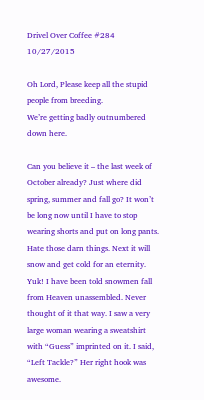Drivel Over Coffee #284 10/27/2015

Oh Lord, Please keep all the stupid people from breeding.
We’re getting badly outnumbered down here.

Can you believe it – the last week of October already? Just where did spring, summer and fall go? It won’t be long now until I have to stop wearing shorts and put on long pants. Hate those darn things. Next it will snow and get cold for an eternity. Yuk! I have been told snowmen fall from Heaven unassembled. Never thought of it that way. I saw a very large woman wearing a sweatshirt with “Guess” imprinted on it. I said, “Left Tackle?” Her right hook was awesome.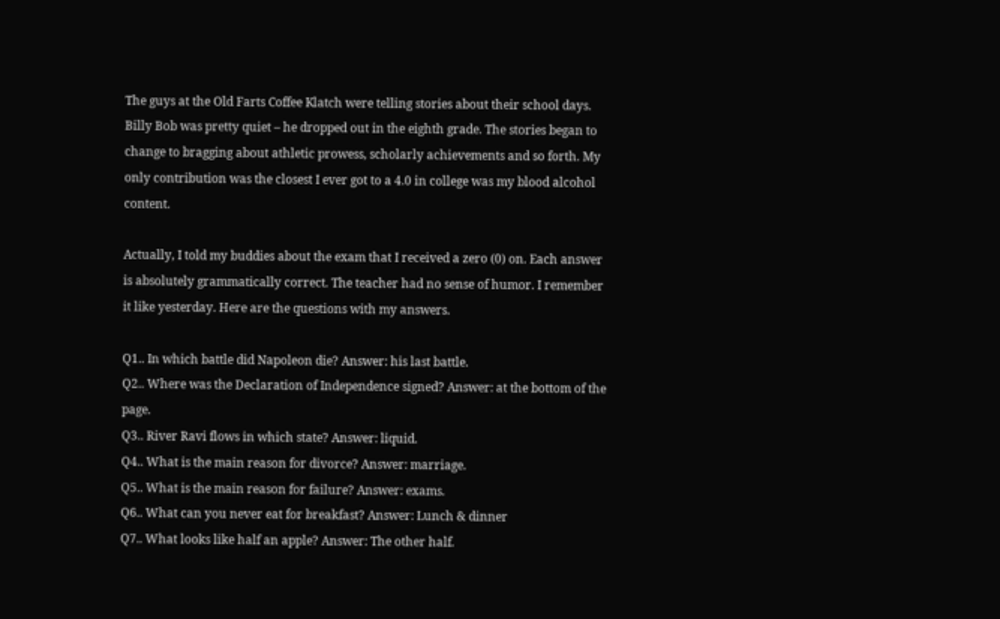The guys at the Old Farts Coffee Klatch were telling stories about their school days. Billy Bob was pretty quiet – he dropped out in the eighth grade. The stories began to change to bragging about athletic prowess, scholarly achievements and so forth. My only contribution was the closest I ever got to a 4.0 in college was my blood alcohol content.

Actually, I told my buddies about the exam that I received a zero (0) on. Each answer is absolutely grammatically correct. The teacher had no sense of humor. I remember it like yesterday. Here are the questions with my answers.

Q1.. In which battle did Napoleon die? Answer: his last battle.
Q2.. Where was the Declaration of Independence signed? Answer: at the bottom of the page.
Q3.. River Ravi flows in which state? Answer: liquid.
Q4.. What is the main reason for divorce? Answer: marriage.
Q5.. What is the main reason for failure? Answer: exams.
Q6.. What can you never eat for breakfast? Answer: Lunch & dinner
Q7.. What looks like half an apple? Answer: The other half.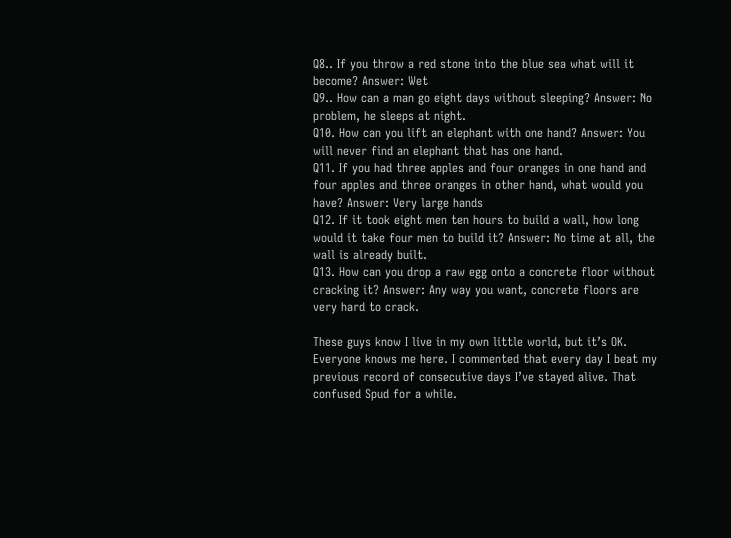Q8.. If you throw a red stone into the blue sea what will it become? Answer: Wet
Q9.. How can a man go eight days without sleeping? Answer: No problem, he sleeps at night.
Q10. How can you lift an elephant with one hand? Answer: You will never find an elephant that has one hand.
Q11. If you had three apples and four oranges in one hand and four apples and three oranges in other hand, what would you have? Answer: Very large hands
Q12. If it took eight men ten hours to build a wall, how long would it take four men to build it? Answer: No time at all, the wall is already built.
Q13. How can you drop a raw egg onto a concrete floor without cracking it? Answer: Any way you want, concrete floors are very hard to crack.

These guys know I live in my own little world, but it’s OK. Everyone knows me here. I commented that every day I beat my previous record of consecutive days I’ve stayed alive. That confused Spud for a while.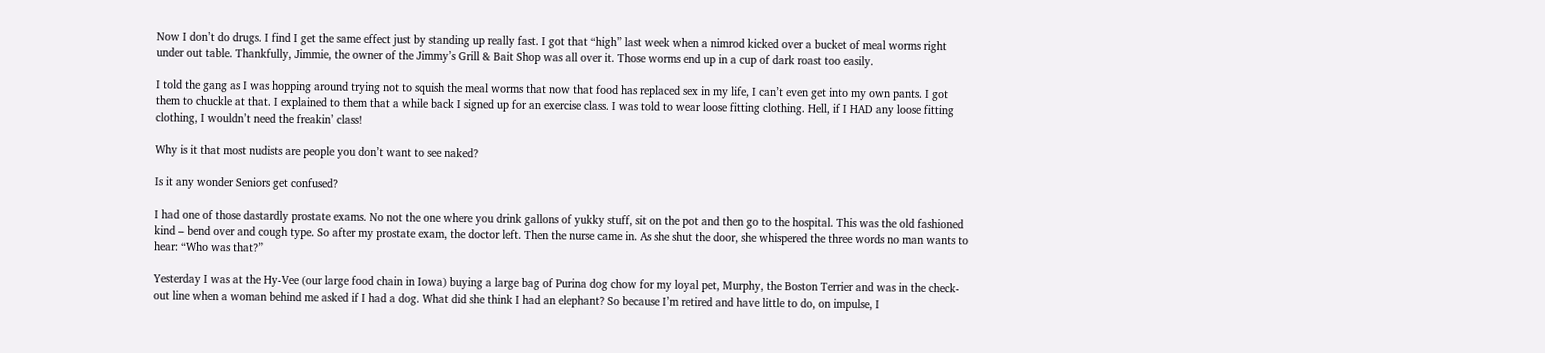Now I don’t do drugs. I find I get the same effect just by standing up really fast. I got that “high” last week when a nimrod kicked over a bucket of meal worms right under out table. Thankfully, Jimmie, the owner of the Jimmy’s Grill & Bait Shop was all over it. Those worms end up in a cup of dark roast too easily.

I told the gang as I was hopping around trying not to squish the meal worms that now that food has replaced sex in my life, I can’t even get into my own pants. I got them to chuckle at that. I explained to them that a while back I signed up for an exercise class. I was told to wear loose fitting clothing. Hell, if I HAD any loose fitting clothing, I wouldn’t need the freakin’ class!

Why is it that most nudists are people you don’t want to see naked?

Is it any wonder Seniors get confused?

I had one of those dastardly prostate exams. No not the one where you drink gallons of yukky stuff, sit on the pot and then go to the hospital. This was the old fashioned kind – bend over and cough type. So after my prostate exam, the doctor left. Then the nurse came in. As she shut the door, she whispered the three words no man wants to hear: “Who was that?”

Yesterday I was at the Hy-Vee (our large food chain in Iowa) buying a large bag of Purina dog chow for my loyal pet, Murphy, the Boston Terrier and was in the check-out line when a woman behind me asked if I had a dog. What did she think I had an elephant? So because I’m retired and have little to do, on impulse, I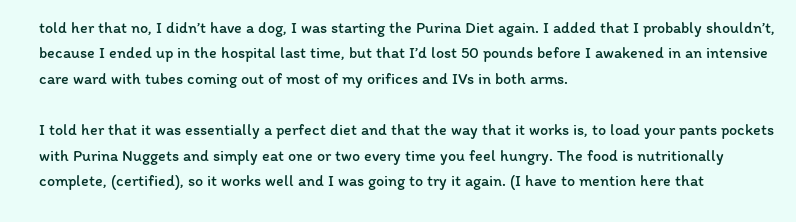told her that no, I didn’t have a dog, I was starting the Purina Diet again. I added that I probably shouldn’t, because I ended up in the hospital last time, but that I’d lost 50 pounds before I awakened in an intensive care ward with tubes coming out of most of my orifices and IVs in both arms.

I told her that it was essentially a perfect diet and that the way that it works is, to load your pants pockets with Purina Nuggets and simply eat one or two every time you feel hungry. The food is nutritionally complete, (certified), so it works well and I was going to try it again. (I have to mention here that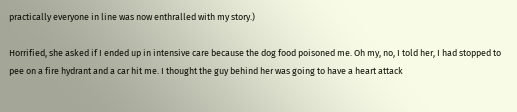practically everyone in line was now enthralled with my story.)

Horrified, she asked if I ended up in intensive care because the dog food poisoned me. Oh my, no, I told her, I had stopped to pee on a fire hydrant and a car hit me. I thought the guy behind her was going to have a heart attack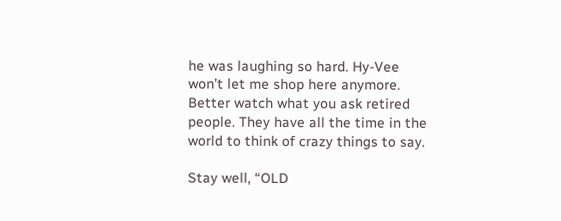he was laughing so hard. Hy-Vee won’t let me shop here anymore. Better watch what you ask retired people. They have all the time in the world to think of crazy things to say.

Stay well, “OLD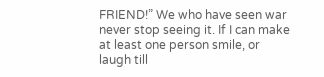FRIEND!” We who have seen war never stop seeing it. If I can make at least one person smile, or laugh till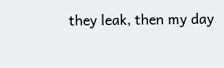they leak, then my day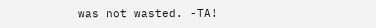was not wasted. -TA!